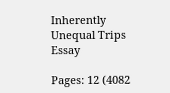Inherently Unequal Trips Essay

Pages: 12 (4082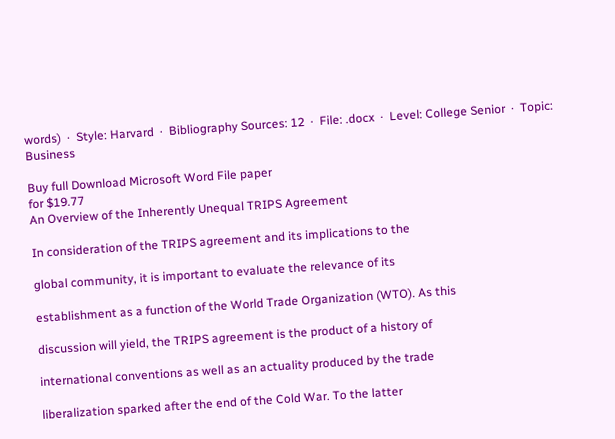words)  ·  Style: Harvard  ·  Bibliography Sources: 12  ·  File: .docx  ·  Level: College Senior  ·  Topic: Business

Buy full Download Microsoft Word File paper
for $19.77
An Overview of the Inherently Unequal TRIPS Agreement

In consideration of the TRIPS agreement and its implications to the

global community, it is important to evaluate the relevance of its

establishment as a function of the World Trade Organization (WTO). As this

discussion will yield, the TRIPS agreement is the product of a history of

international conventions as well as an actuality produced by the trade

liberalization sparked after the end of the Cold War. To the latter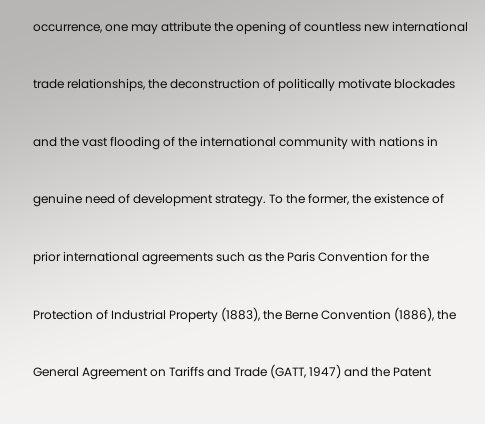occurrence, one may attribute the opening of countless new international

trade relationships, the deconstruction of politically motivate blockades

and the vast flooding of the international community with nations in

genuine need of development strategy. To the former, the existence of

prior international agreements such as the Paris Convention for the

Protection of Industrial Property (1883), the Berne Convention (1886), the

General Agreement on Tariffs and Trade (GATT, 1947) and the Patent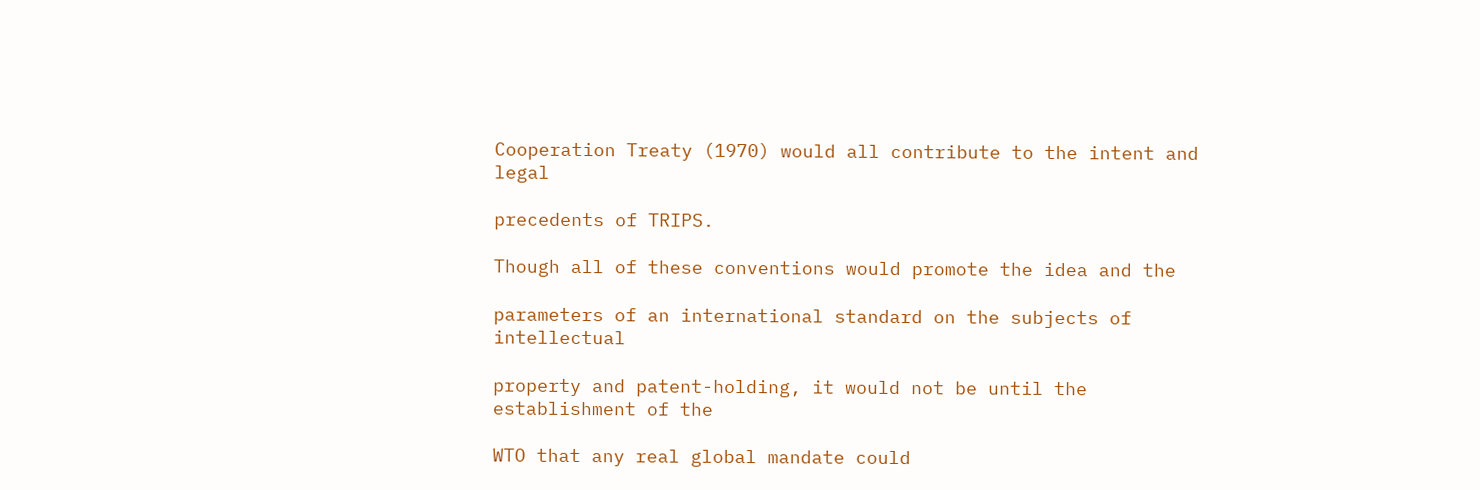Cooperation Treaty (1970) would all contribute to the intent and legal

precedents of TRIPS.

Though all of these conventions would promote the idea and the

parameters of an international standard on the subjects of intellectual

property and patent-holding, it would not be until the establishment of the

WTO that any real global mandate could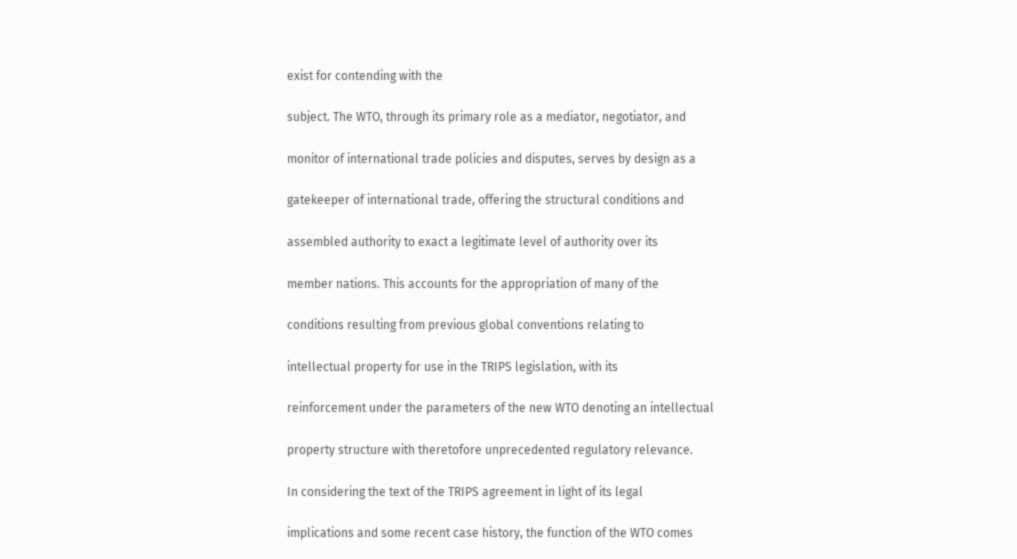exist for contending with the

subject. The WTO, through its primary role as a mediator, negotiator, and

monitor of international trade policies and disputes, serves by design as a

gatekeeper of international trade, offering the structural conditions and

assembled authority to exact a legitimate level of authority over its

member nations. This accounts for the appropriation of many of the

conditions resulting from previous global conventions relating to

intellectual property for use in the TRIPS legislation, with its

reinforcement under the parameters of the new WTO denoting an intellectual

property structure with theretofore unprecedented regulatory relevance.

In considering the text of the TRIPS agreement in light of its legal

implications and some recent case history, the function of the WTO comes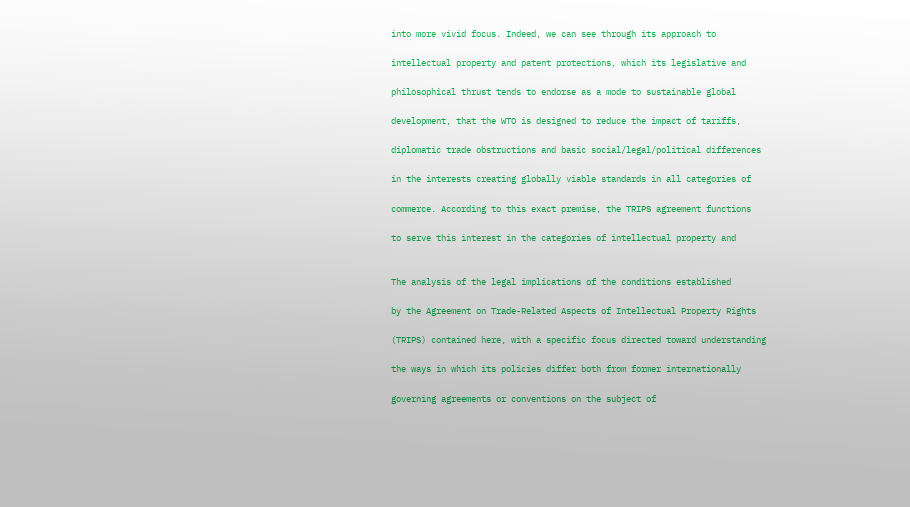into more vivid focus. Indeed, we can see through its approach to

intellectual property and patent protections, which its legislative and

philosophical thrust tends to endorse as a mode to sustainable global

development, that the WTO is designed to reduce the impact of tariffs,

diplomatic trade obstructions and basic social/legal/political differences

in the interests creating globally viable standards in all categories of

commerce. According to this exact premise, the TRIPS agreement functions

to serve this interest in the categories of intellectual property and


The analysis of the legal implications of the conditions established

by the Agreement on Trade-Related Aspects of Intellectual Property Rights

(TRIPS) contained here, with a specific focus directed toward understanding

the ways in which its policies differ both from former internationally

governing agreements or conventions on the subject of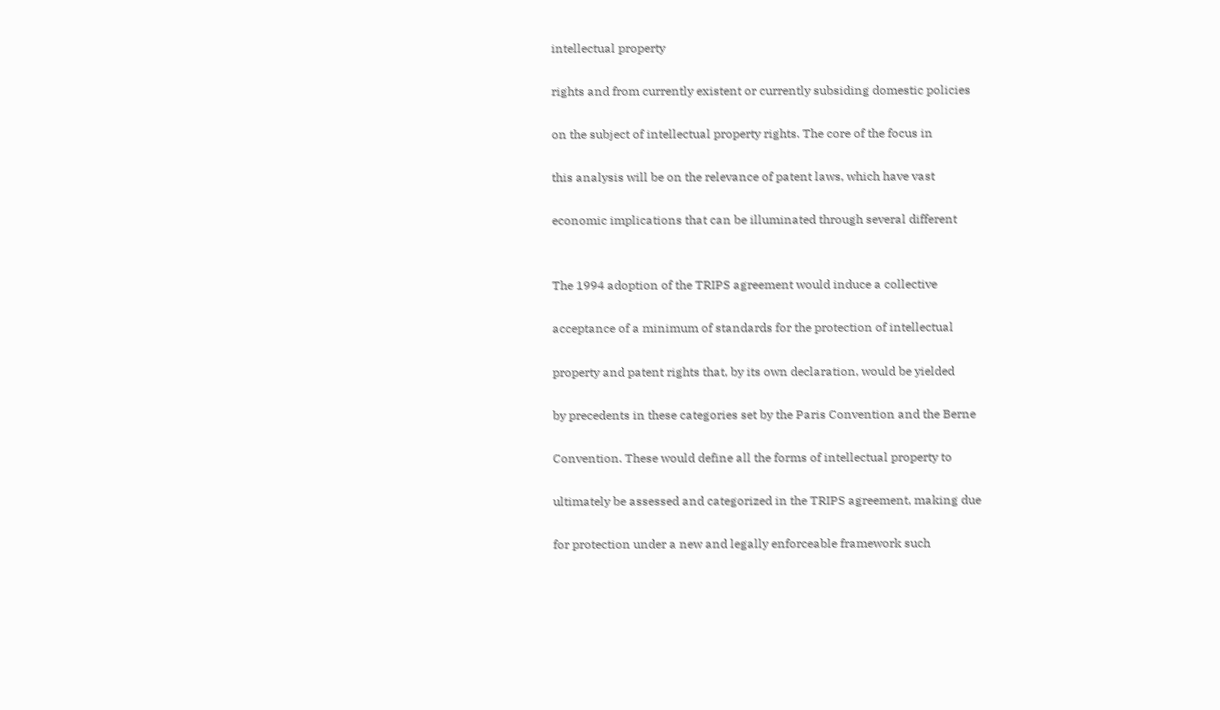intellectual property

rights and from currently existent or currently subsiding domestic policies

on the subject of intellectual property rights. The core of the focus in

this analysis will be on the relevance of patent laws, which have vast

economic implications that can be illuminated through several different


The 1994 adoption of the TRIPS agreement would induce a collective

acceptance of a minimum of standards for the protection of intellectual

property and patent rights that, by its own declaration, would be yielded

by precedents in these categories set by the Paris Convention and the Berne

Convention. These would define all the forms of intellectual property to

ultimately be assessed and categorized in the TRIPS agreement, making due

for protection under a new and legally enforceable framework such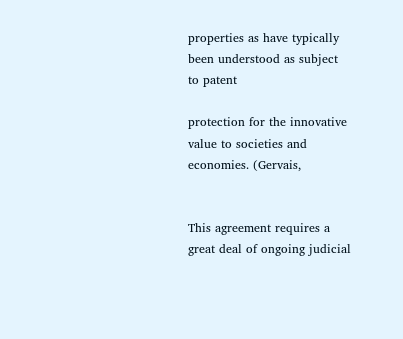properties as have typically been understood as subject to patent

protection for the innovative value to societies and economies. (Gervais,


This agreement requires a great deal of ongoing judicial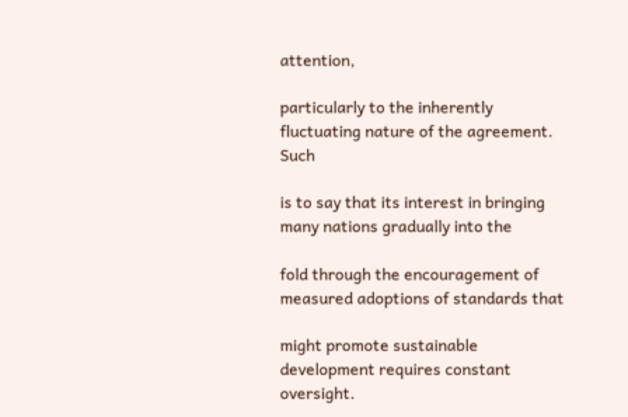attention,

particularly to the inherently fluctuating nature of the agreement. Such

is to say that its interest in bringing many nations gradually into the

fold through the encouragement of measured adoptions of standards that

might promote sustainable development requires constant oversight.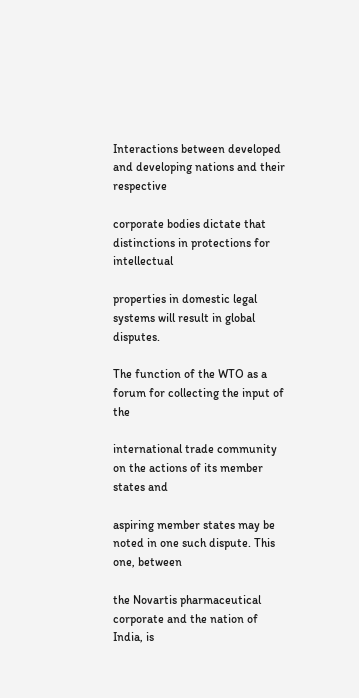Interactions between developed and developing nations and their respective

corporate bodies dictate that distinctions in protections for intellectual

properties in domestic legal systems will result in global disputes.

The function of the WTO as a forum for collecting the input of the

international trade community on the actions of its member states and

aspiring member states may be noted in one such dispute. This one, between

the Novartis pharmaceutical corporate and the nation of India, is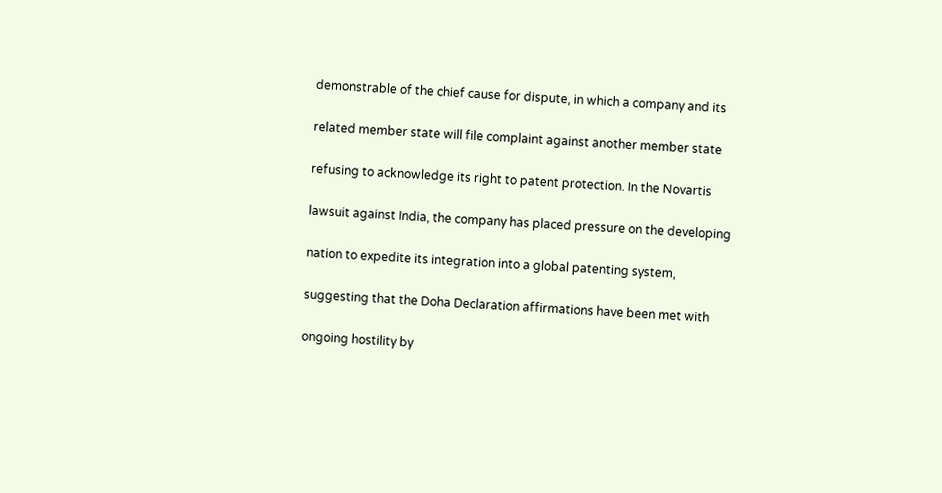demonstrable of the chief cause for dispute, in which a company and its

related member state will file complaint against another member state

refusing to acknowledge its right to patent protection. In the Novartis

lawsuit against India, the company has placed pressure on the developing

nation to expedite its integration into a global patenting system,

suggesting that the Doha Declaration affirmations have been met with

ongoing hostility by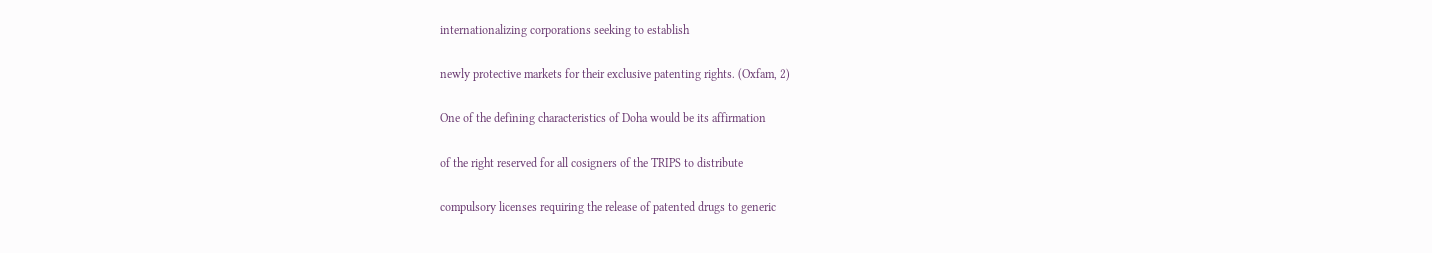internationalizing corporations seeking to establish

newly protective markets for their exclusive patenting rights. (Oxfam, 2)

One of the defining characteristics of Doha would be its affirmation

of the right reserved for all cosigners of the TRIPS to distribute

compulsory licenses requiring the release of patented drugs to generic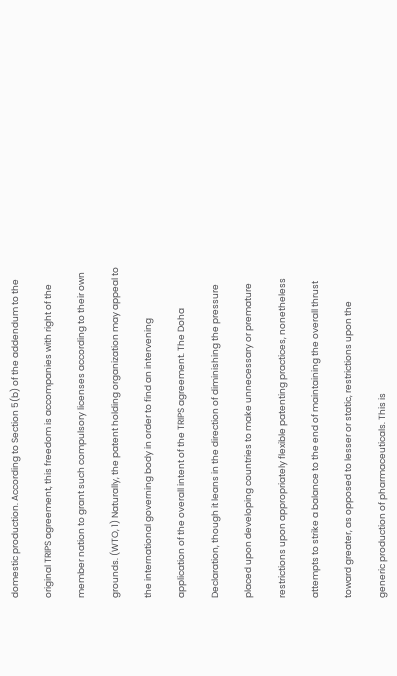domestic production. According to Section 5(b) of the addendum to the

original TRIPS agreement, this freedom is accompanies with right of the

member nation to grant such compulsory licenses according to their own

grounds. (WTO, 1) Naturally, the patent holding organization may appeal to

the international governing body in order to find an intervening

application of the overall intent of the TRIPS agreement. The Doha

Declaration, though it leans in the direction of diminishing the pressure

placed upon developing countries to make unnecessary or premature

restrictions upon appropriately flexible patenting practices, nonetheless

attempts to strike a balance to the end of maintaining the overall thrust

toward greater, as opposed to lesser or static, restrictions upon the

generic production of pharmaceuticals. This is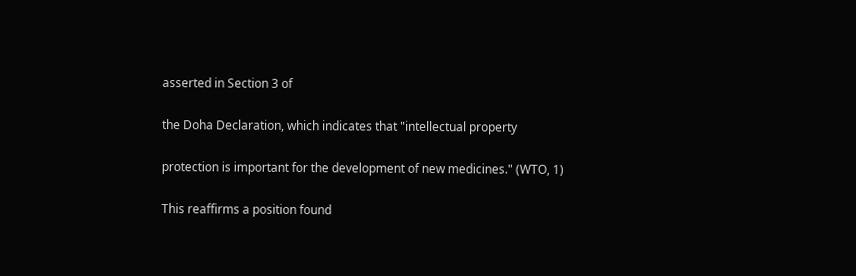asserted in Section 3 of

the Doha Declaration, which indicates that "intellectual property

protection is important for the development of new medicines." (WTO, 1)

This reaffirms a position found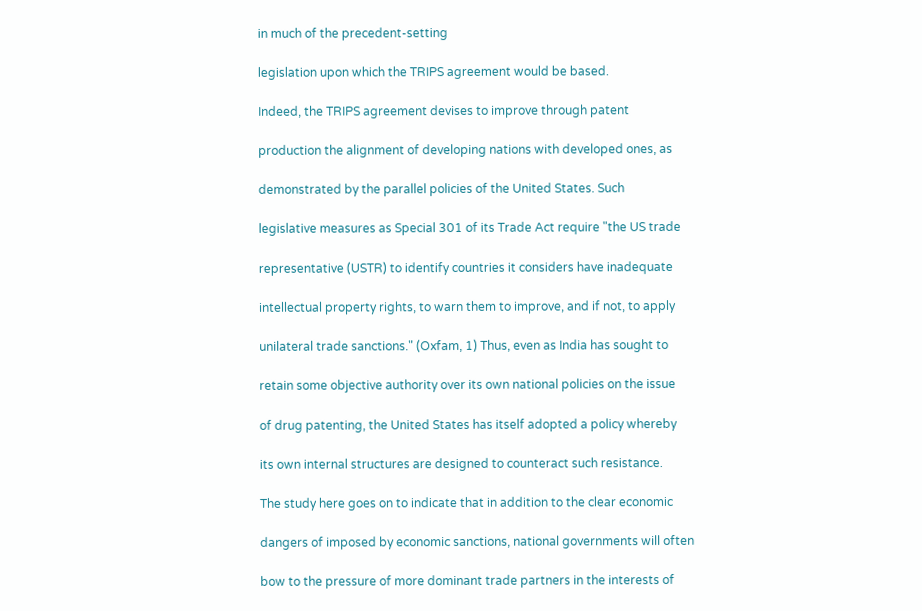in much of the precedent-setting

legislation upon which the TRIPS agreement would be based.

Indeed, the TRIPS agreement devises to improve through patent

production the alignment of developing nations with developed ones, as

demonstrated by the parallel policies of the United States. Such

legislative measures as Special 301 of its Trade Act require "the US trade

representative (USTR) to identify countries it considers have inadequate

intellectual property rights, to warn them to improve, and if not, to apply

unilateral trade sanctions." (Oxfam, 1) Thus, even as India has sought to

retain some objective authority over its own national policies on the issue

of drug patenting, the United States has itself adopted a policy whereby

its own internal structures are designed to counteract such resistance.

The study here goes on to indicate that in addition to the clear economic

dangers of imposed by economic sanctions, national governments will often

bow to the pressure of more dominant trade partners in the interests of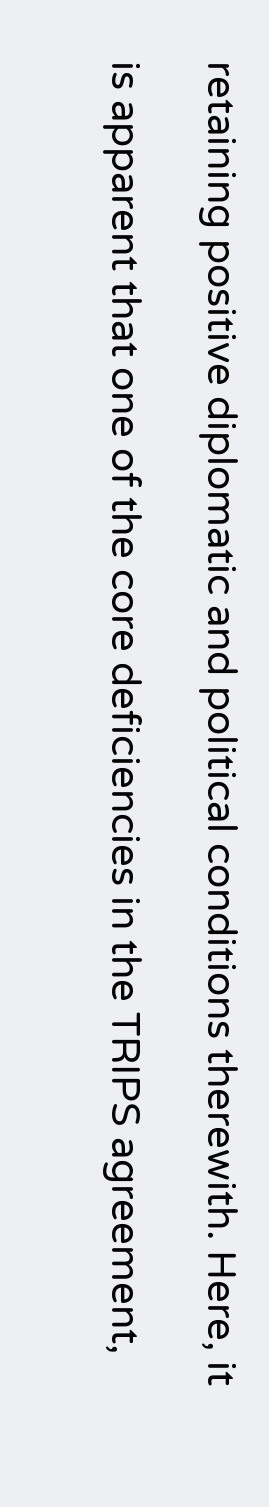retaining positive diplomatic and political conditions therewith. Here, it

is apparent that one of the core deficiencies in the TRIPS agreement,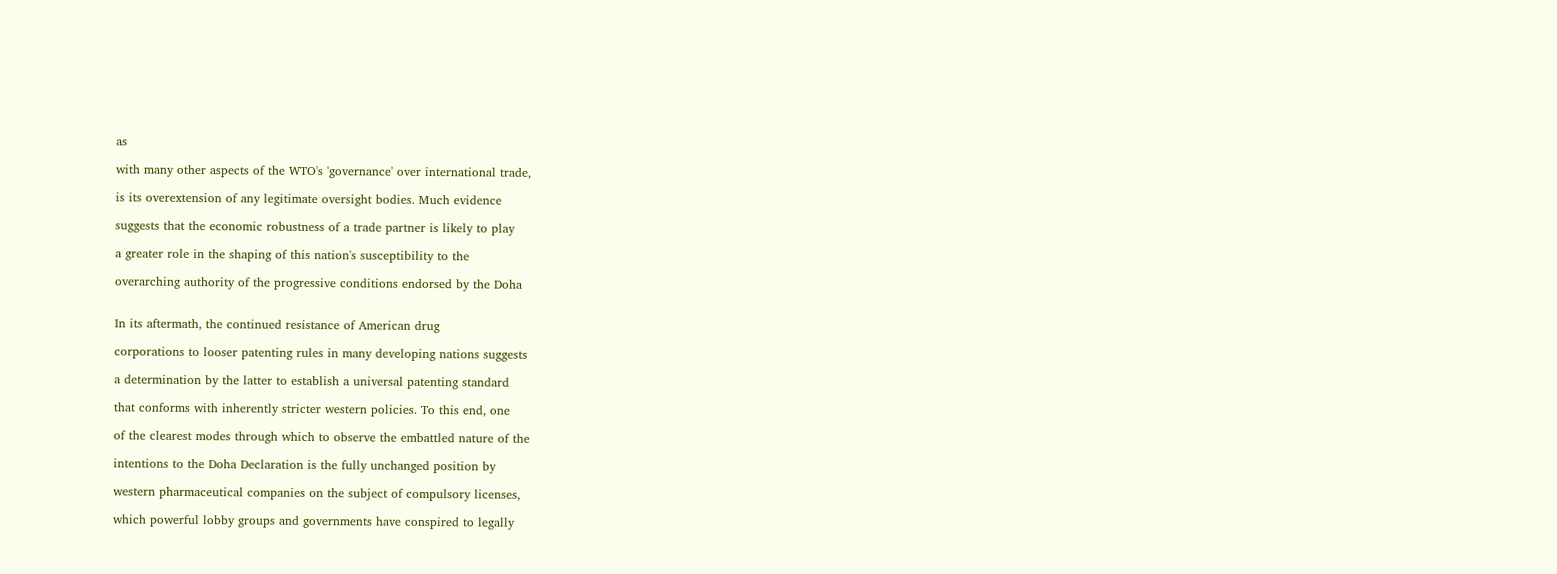as

with many other aspects of the WTO's 'governance' over international trade,

is its overextension of any legitimate oversight bodies. Much evidence

suggests that the economic robustness of a trade partner is likely to play

a greater role in the shaping of this nation's susceptibility to the

overarching authority of the progressive conditions endorsed by the Doha


In its aftermath, the continued resistance of American drug

corporations to looser patenting rules in many developing nations suggests

a determination by the latter to establish a universal patenting standard

that conforms with inherently stricter western policies. To this end, one

of the clearest modes through which to observe the embattled nature of the

intentions to the Doha Declaration is the fully unchanged position by

western pharmaceutical companies on the subject of compulsory licenses,

which powerful lobby groups and governments have conspired to legally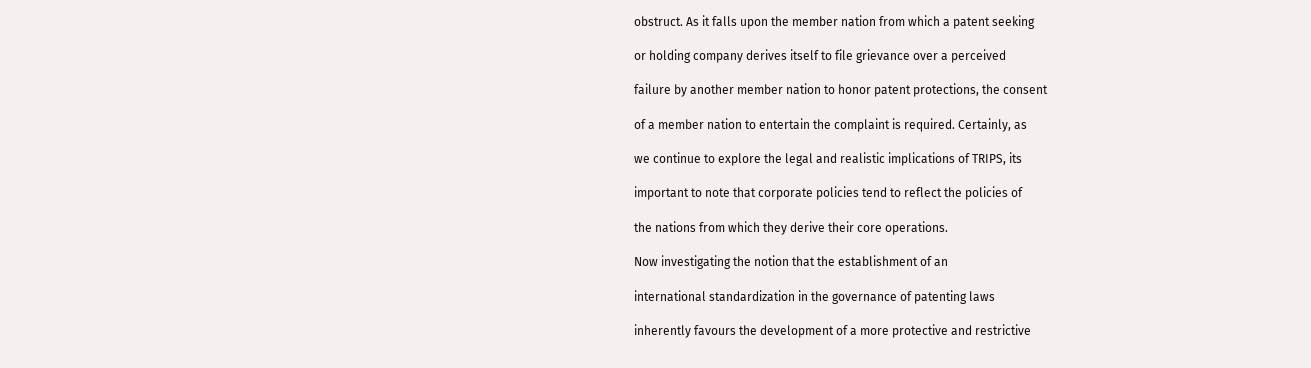obstruct. As it falls upon the member nation from which a patent seeking

or holding company derives itself to file grievance over a perceived

failure by another member nation to honor patent protections, the consent

of a member nation to entertain the complaint is required. Certainly, as

we continue to explore the legal and realistic implications of TRIPS, its

important to note that corporate policies tend to reflect the policies of

the nations from which they derive their core operations.

Now investigating the notion that the establishment of an

international standardization in the governance of patenting laws

inherently favours the development of a more protective and restrictive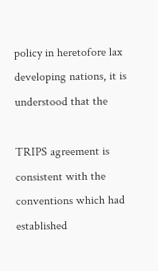policy in heretofore lax developing nations, it is understood that the

TRIPS agreement is consistent with the conventions which had established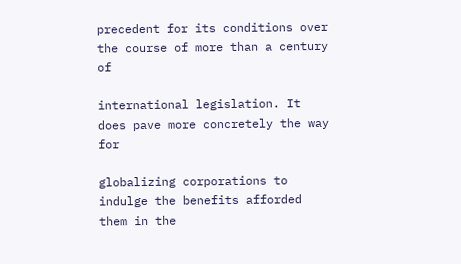precedent for its conditions over the course of more than a century of

international legislation. It does pave more concretely the way for

globalizing corporations to indulge the benefits afforded them in the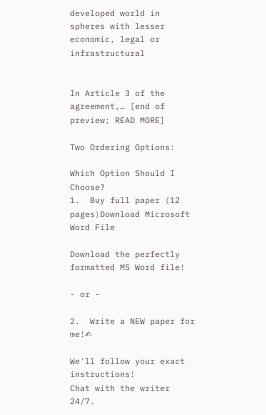developed world in spheres with lesser economic, legal or infrastructural


In Article 3 of the agreement,… [end of preview; READ MORE]

Two Ordering Options:

Which Option Should I Choose?
1.  Buy full paper (12 pages)Download Microsoft Word File

Download the perfectly formatted MS Word file!

- or -

2.  Write a NEW paper for me!✍

We'll follow your exact instructions!
Chat with the writer 24/7.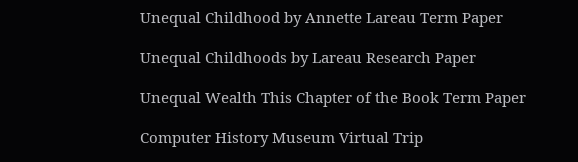Unequal Childhood by Annette Lareau Term Paper

Unequal Childhoods by Lareau Research Paper

Unequal Wealth This Chapter of the Book Term Paper

Computer History Museum Virtual Trip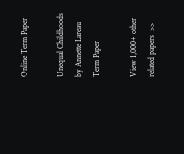Online Term Paper

Unequal Childhoods by Annette Lareau Term Paper

View 1,000+ other related papers  >>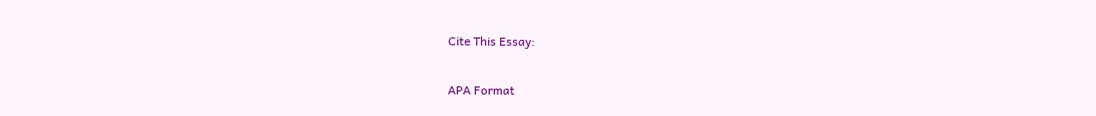Cite This Essay:

APA Format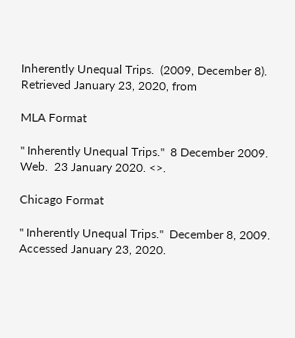Inherently Unequal Trips.  (2009, December 8).  Retrieved January 23, 2020, from

MLA Format

" Inherently Unequal Trips."  8 December 2009.  Web.  23 January 2020. <>.

Chicago Format

" Inherently Unequal Trips."  December 8, 2009.  Accessed January 23, 2020.